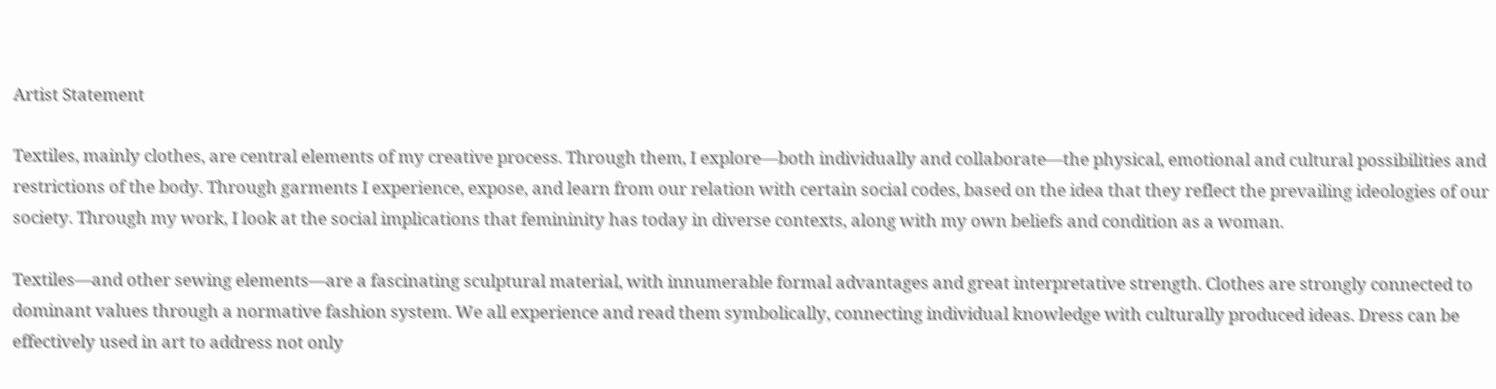Artist Statement

Textiles, mainly clothes, are central elements of my creative process. Through them, I explore—both individually and collaborate—the physical, emotional and cultural possibilities and restrictions of the body. Through garments I experience, expose, and learn from our relation with certain social codes, based on the idea that they reflect the prevailing ideologies of our society. Through my work, I look at the social implications that femininity has today in diverse contexts, along with my own beliefs and condition as a woman.

Textiles—and other sewing elements—are a fascinating sculptural material, with innumerable formal advantages and great interpretative strength. Clothes are strongly connected to dominant values through a normative fashion system. We all experience and read them symbolically, connecting individual knowledge with culturally produced ideas. Dress can be effectively used in art to address not only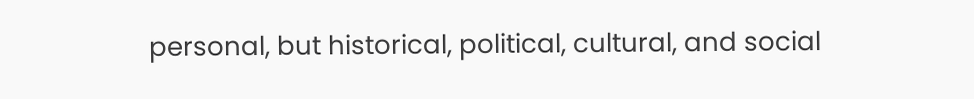personal, but historical, political, cultural, and social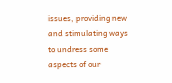issues, providing new and stimulating ways to undress some aspects of our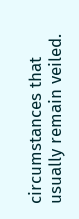circumstances that usually remain veiled.